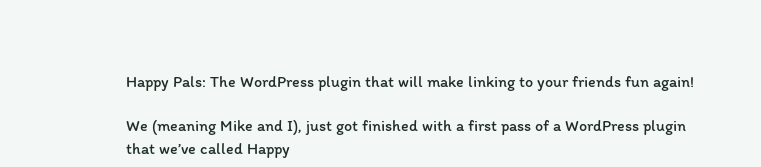Happy Pals: The WordPress plugin that will make linking to your friends fun again!

We (meaning Mike and I), just got finished with a first pass of a WordPress plugin that we’ve called Happy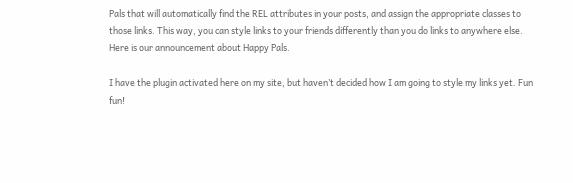Pals that will automatically find the REL attributes in your posts, and assign the appropriate classes to those links. This way, you can style links to your friends differently than you do links to anywhere else. Here is our announcement about Happy Pals.

I have the plugin activated here on my site, but haven’t decided how I am going to style my links yet. Fun fun!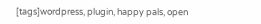[tags]wordpress, plugin, happy pals, open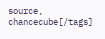source, chancecube[/tags]